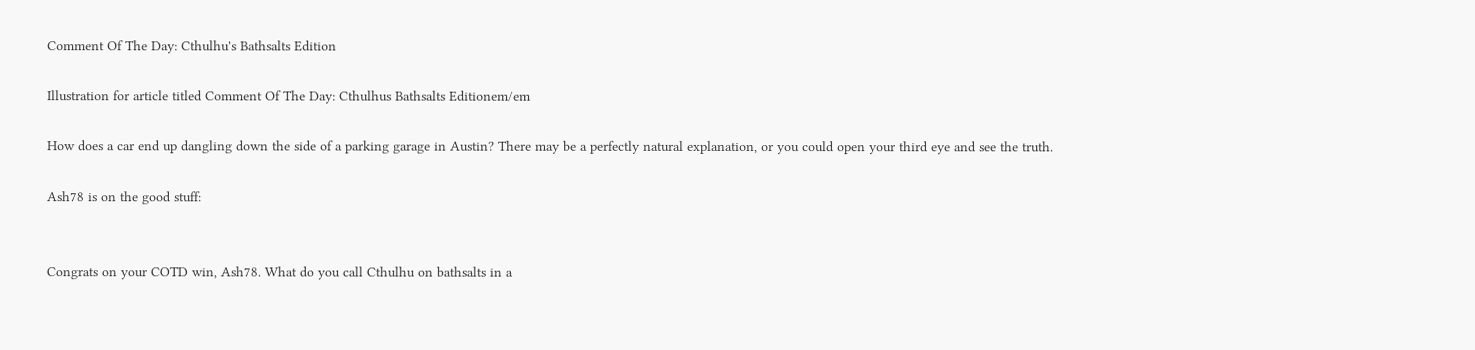Comment Of The Day: Cthulhu's Bathsalts Edition

Illustration for article titled Comment Of The Day: Cthulhus Bathsalts Editionem/em

How does a car end up dangling down the side of a parking garage in Austin? There may be a perfectly natural explanation, or you could open your third eye and see the truth.

Ash78 is on the good stuff:


Congrats on your COTD win, Ash78. What do you call Cthulhu on bathsalts in a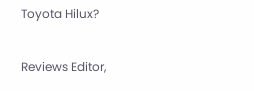Toyota Hilux?

Reviews Editor,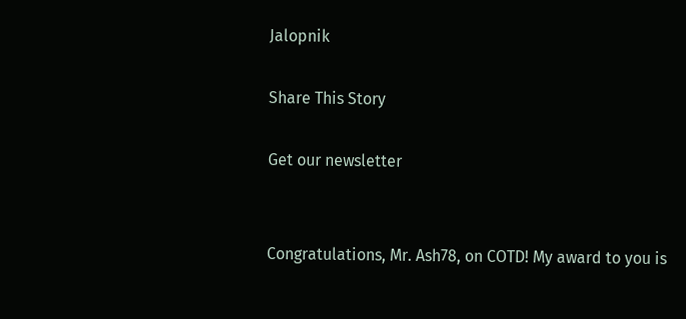Jalopnik

Share This Story

Get our newsletter


Congratulations, Mr. Ash78, on COTD! My award to you is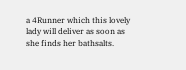a 4Runner which this lovely lady will deliver as soon as she finds her bathsalts.